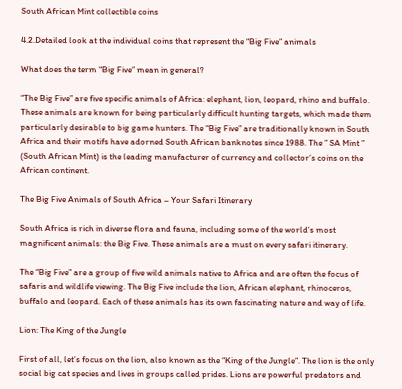South African Mint collectible coins

4.2.Detailed look at the individual coins that represent the “Big Five” animals

What does the term “Big Five” mean in general?

“The Big Five” are five specific animals of Africa: elephant, lion, leopard, rhino and buffalo. These animals are known for being particularly difficult hunting targets, which made them particularly desirable to big game hunters. The “Big Five” are traditionally known in South Africa and their motifs have adorned South African banknotes since 1988. The ” SA Mint ” (South African Mint) is the leading manufacturer of currency and collector’s coins on the African continent.

The Big Five Animals of South Africa – Your Safari Itinerary

South Africa is rich in diverse flora and fauna, including some of the world’s most magnificent animals: the Big Five. These animals are a must on every safari itinerary.

The “Big Five” are a group of five wild animals native to Africa and are often the focus of safaris and wildlife viewing. The Big Five include the lion, African elephant, rhinoceros, buffalo and leopard. Each of these animals has its own fascinating nature and way of life.

Lion: The King of the Jungle

First of all, let’s focus on the lion, also known as the “King of the Jungle”. The lion is the only social big cat species and lives in groups called prides. Lions are powerful predators and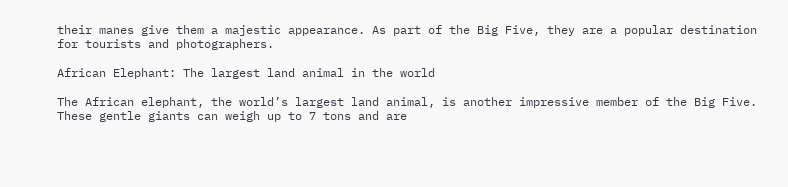their manes give them a majestic appearance. As part of the Big Five, they are a popular destination for tourists and photographers.

African Elephant: The largest land animal in the world

The African elephant, the world’s largest land animal, is another impressive member of the Big Five. These gentle giants can weigh up to 7 tons and are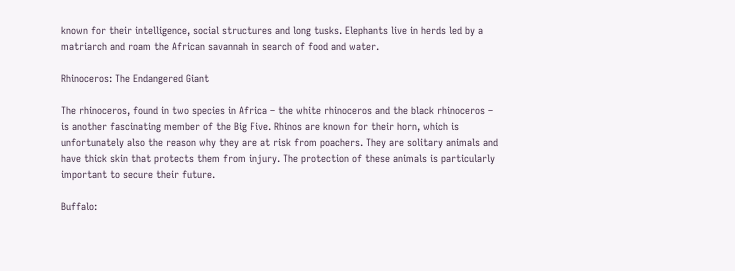known for their intelligence, social structures and long tusks. Elephants live in herds led by a matriarch and roam the African savannah in search of food and water.

Rhinoceros: The Endangered Giant

The rhinoceros, found in two species in Africa – the white rhinoceros and the black rhinoceros – is another fascinating member of the Big Five. Rhinos are known for their horn, which is unfortunately also the reason why they are at risk from poachers. They are solitary animals and have thick skin that protects them from injury. The protection of these animals is particularly important to secure their future.

Buffalo: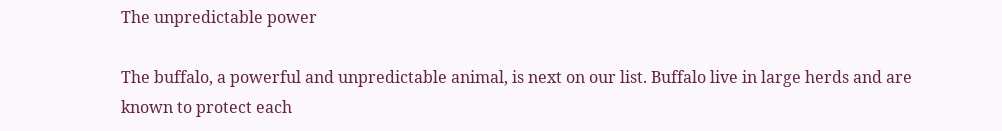The unpredictable power

The buffalo, a powerful and unpredictable animal, is next on our list. Buffalo live in large herds and are known to protect each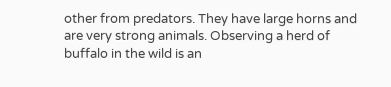other from predators. They have large horns and are very strong animals. Observing a herd of buffalo in the wild is an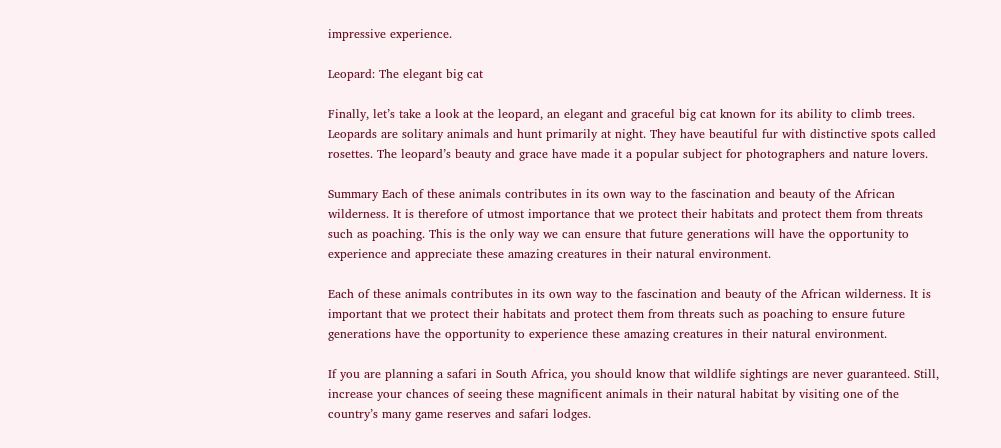impressive experience.

Leopard: The elegant big cat

Finally, let’s take a look at the leopard, an elegant and graceful big cat known for its ability to climb trees. Leopards are solitary animals and hunt primarily at night. They have beautiful fur with distinctive spots called rosettes. The leopard’s beauty and grace have made it a popular subject for photographers and nature lovers.

Summary Each of these animals contributes in its own way to the fascination and beauty of the African wilderness. It is therefore of utmost importance that we protect their habitats and protect them from threats such as poaching. This is the only way we can ensure that future generations will have the opportunity to experience and appreciate these amazing creatures in their natural environment.

Each of these animals contributes in its own way to the fascination and beauty of the African wilderness. It is important that we protect their habitats and protect them from threats such as poaching to ensure future generations have the opportunity to experience these amazing creatures in their natural environment.

If you are planning a safari in South Africa, you should know that wildlife sightings are never guaranteed. Still, increase your chances of seeing these magnificent animals in their natural habitat by visiting one of the country’s many game reserves and safari lodges.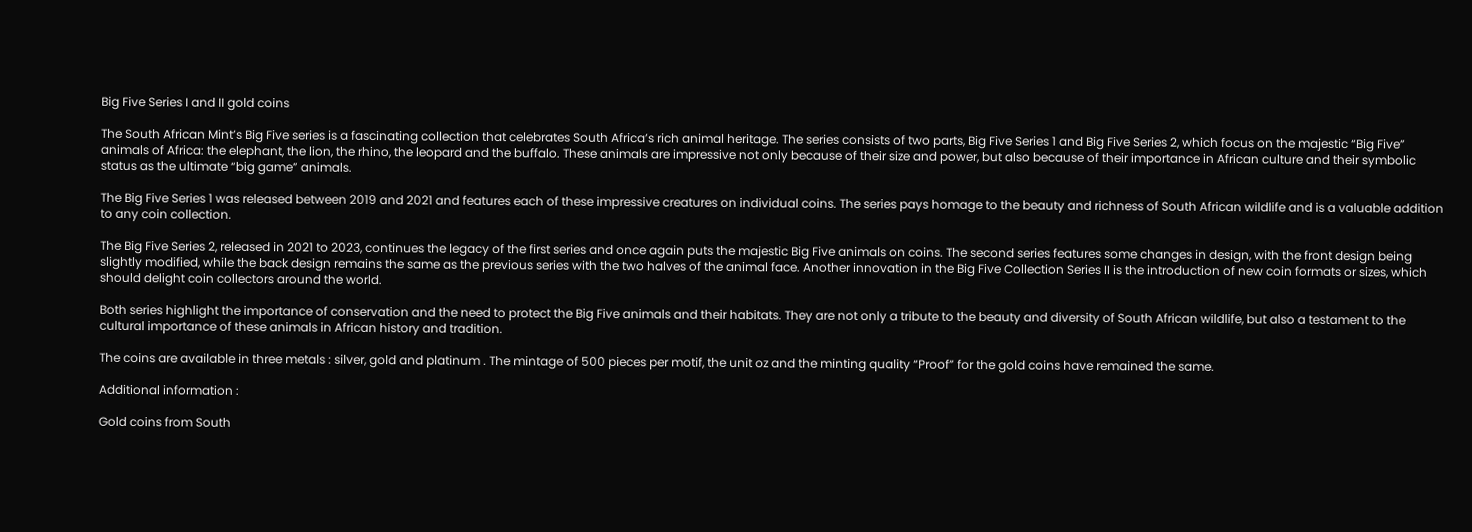Big Five Series I and II gold coins

The South African Mint’s Big Five series is a fascinating collection that celebrates South Africa’s rich animal heritage. The series consists of two parts, Big Five Series 1 and Big Five Series 2, which focus on the majestic “Big Five” animals of Africa: the elephant, the lion, the rhino, the leopard and the buffalo. These animals are impressive not only because of their size and power, but also because of their importance in African culture and their symbolic status as the ultimate “big game” animals.

The Big Five Series 1 was released between 2019 and 2021 and features each of these impressive creatures on individual coins. The series pays homage to the beauty and richness of South African wildlife and is a valuable addition to any coin collection.

The Big Five Series 2, released in 2021 to 2023, continues the legacy of the first series and once again puts the majestic Big Five animals on coins. The second series features some changes in design, with the front design being slightly modified, while the back design remains the same as the previous series with the two halves of the animal face. Another innovation in the Big Five Collection Series II is the introduction of new coin formats or sizes, which should delight coin collectors around the world.

Both series highlight the importance of conservation and the need to protect the Big Five animals and their habitats. They are not only a tribute to the beauty and diversity of South African wildlife, but also a testament to the cultural importance of these animals in African history and tradition.

The coins are available in three metals : silver, gold and platinum . The mintage of 500 pieces per motif, the unit oz and the minting quality “Proof” for the gold coins have remained the same.

Additional information :

Gold coins from South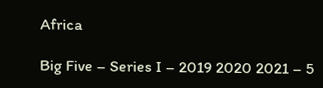Africa

Big Five – Series I – 2019 2020 2021 – 5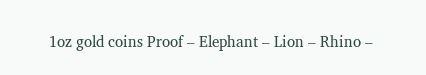1oz gold coins Proof – Elephant – Lion – Rhino –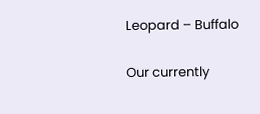Leopard – Buffalo

Our currently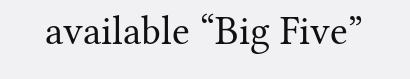available “Big Five”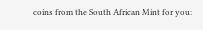coins from the South African Mint for you: